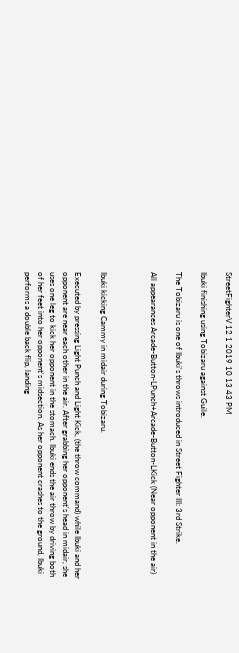StreetFighterV 12 1 2019 10 13 43 PM

Ibuki finishing using Tobizaru against Guile.

The Tobizaru is one of Ibuki's throws introduced in Street Fighter III: 3rd Strike.

All appearances Arcade-Button-LPunch+Arcade-Button-LKick (Near opponent in the air)



Ibuki kicking Cammy in midair during Tobizaru.

Executed by pressing Light Punch and Light Kick, (the throw command) while Ibuki and her opponent are near each other in the air. After grabbing her opponent's head in midair, she uses one leg to kick her opponent in the stomach. Ibuki ends the air throw by driving both of her feet into her opponent's midsection. As her opponent crashes to the ground, Ibuki performs a double back flip, landing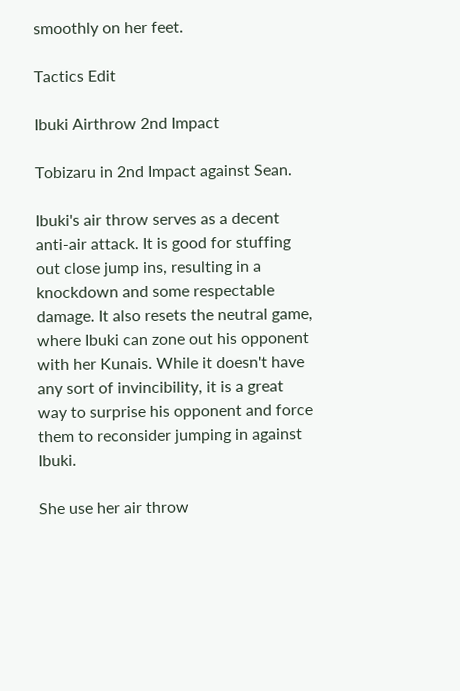smoothly on her feet.

Tactics Edit

Ibuki Airthrow 2nd Impact

Tobizaru in 2nd Impact against Sean.

Ibuki's air throw serves as a decent anti-air attack. It is good for stuffing out close jump ins, resulting in a knockdown and some respectable damage. It also resets the neutral game, where Ibuki can zone out his opponent with her Kunais. While it doesn't have any sort of invincibility, it is a great way to surprise his opponent and force them to reconsider jumping in against Ibuki.

She use her air throw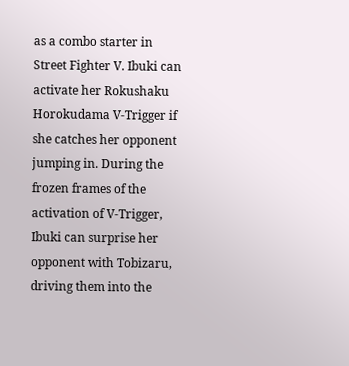as a combo starter in Street Fighter V. Ibuki can activate her Rokushaku Horokudama V-Trigger if she catches her opponent jumping in. During the frozen frames of the activation of V-Trigger, Ibuki can surprise her opponent with Tobizaru, driving them into the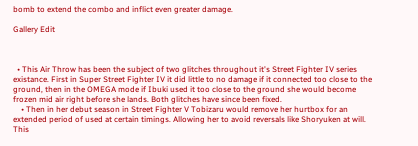bomb to extend the combo and inflict even greater damage.

Gallery Edit



  • This Air Throw has been the subject of two glitches throughout it's Street Fighter IV series existance. First in Super Street Fighter IV it did little to no damage if it connected too close to the ground, then in the OMEGA mode if Ibuki used it too close to the ground she would become frozen mid air right before she lands. Both glitches have since been fixed.
    • Then in her debut season in Street Fighter V Tobizaru would remove her hurtbox for an extended period of used at certain timings. Allowing her to avoid reversals like Shoryuken at will. This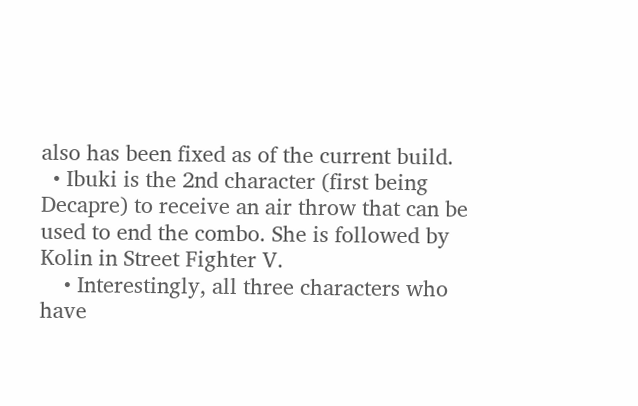also has been fixed as of the current build.
  • Ibuki is the 2nd character (first being Decapre) to receive an air throw that can be used to end the combo. She is followed by Kolin in Street Fighter V.
    • Interestingly, all three characters who have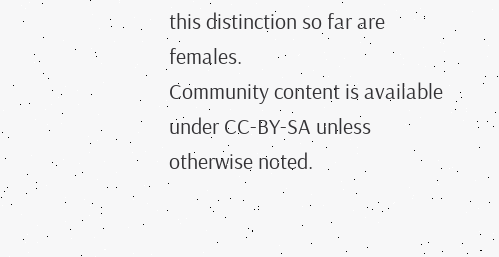this distinction so far are females.
Community content is available under CC-BY-SA unless otherwise noted.